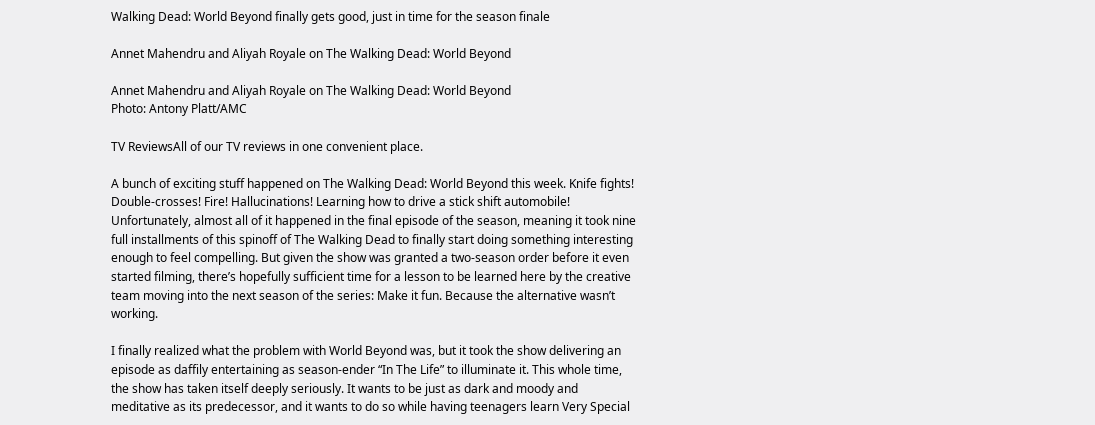Walking Dead: World Beyond finally gets good, just in time for the season finale

Annet Mahendru and Aliyah Royale on The Walking Dead: World Beyond

Annet Mahendru and Aliyah Royale on The Walking Dead: World Beyond
Photo: Antony Platt/AMC

TV ReviewsAll of our TV reviews in one convenient place.

A bunch of exciting stuff happened on The Walking Dead: World Beyond this week. Knife fights! Double-crosses! Fire! Hallucinations! Learning how to drive a stick shift automobile! Unfortunately, almost all of it happened in the final episode of the season, meaning it took nine full installments of this spinoff of The Walking Dead to finally start doing something interesting enough to feel compelling. But given the show was granted a two-season order before it even started filming, there’s hopefully sufficient time for a lesson to be learned here by the creative team moving into the next season of the series: Make it fun. Because the alternative wasn’t working.

I finally realized what the problem with World Beyond was, but it took the show delivering an episode as daffily entertaining as season-ender “In The Life” to illuminate it. This whole time, the show has taken itself deeply seriously. It wants to be just as dark and moody and meditative as its predecessor, and it wants to do so while having teenagers learn Very Special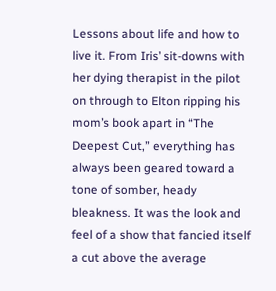Lessons about life and how to live it. From Iris’ sit-downs with her dying therapist in the pilot on through to Elton ripping his mom’s book apart in “The Deepest Cut,” everything has always been geared toward a tone of somber, heady bleakness. It was the look and feel of a show that fancied itself a cut above the average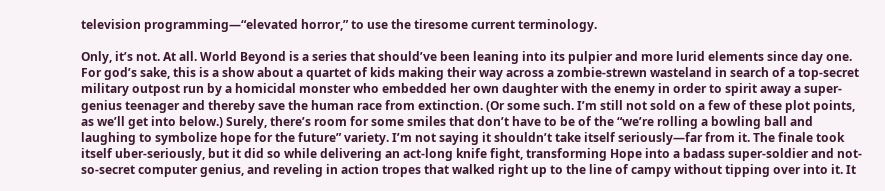television programming—“elevated horror,” to use the tiresome current terminology.

Only, it’s not. At all. World Beyond is a series that should’ve been leaning into its pulpier and more lurid elements since day one. For god’s sake, this is a show about a quartet of kids making their way across a zombie-strewn wasteland in search of a top-secret military outpost run by a homicidal monster who embedded her own daughter with the enemy in order to spirit away a super-genius teenager and thereby save the human race from extinction. (Or some such. I’m still not sold on a few of these plot points, as we’ll get into below.) Surely, there’s room for some smiles that don’t have to be of the “we’re rolling a bowling ball and laughing to symbolize hope for the future” variety. I’m not saying it shouldn’t take itself seriously—far from it. The finale took itself uber-seriously, but it did so while delivering an act-long knife fight, transforming Hope into a badass super-soldier and not-so-secret computer genius, and reveling in action tropes that walked right up to the line of campy without tipping over into it. It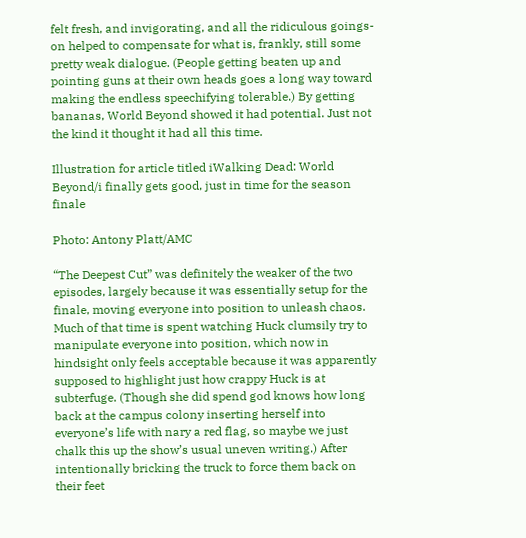felt fresh, and invigorating, and all the ridiculous goings-on helped to compensate for what is, frankly, still some pretty weak dialogue. (People getting beaten up and pointing guns at their own heads goes a long way toward making the endless speechifying tolerable.) By getting bananas, World Beyond showed it had potential. Just not the kind it thought it had all this time.

Illustration for article titled iWalking Dead: World Beyond/i finally gets good, just in time for the season finale

Photo: Antony Platt/AMC

“The Deepest Cut” was definitely the weaker of the two episodes, largely because it was essentially setup for the finale, moving everyone into position to unleash chaos. Much of that time is spent watching Huck clumsily try to manipulate everyone into position, which now in hindsight only feels acceptable because it was apparently supposed to highlight just how crappy Huck is at subterfuge. (Though she did spend god knows how long back at the campus colony inserting herself into everyone’s life with nary a red flag, so maybe we just chalk this up the show’s usual uneven writing.) After intentionally bricking the truck to force them back on their feet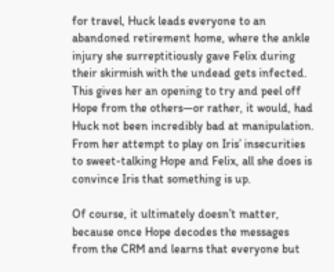for travel, Huck leads everyone to an abandoned retirement home, where the ankle injury she surreptitiously gave Felix during their skirmish with the undead gets infected. This gives her an opening to try and peel off Hope from the others—or rather, it would, had Huck not been incredibly bad at manipulation. From her attempt to play on Iris’ insecurities to sweet-talking Hope and Felix, all she does is convince Iris that something is up.

Of course, it ultimately doesn’t matter, because once Hope decodes the messages from the CRM and learns that everyone but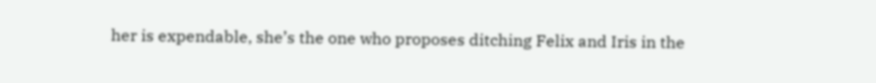her is expendable, she’s the one who proposes ditching Felix and Iris in the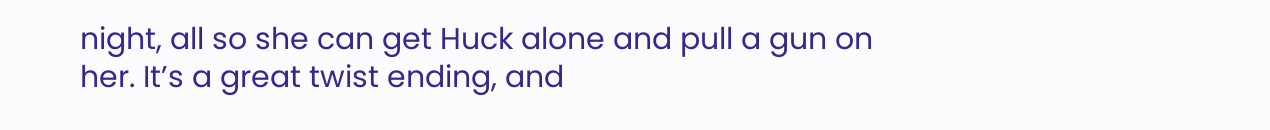night, all so she can get Huck alone and pull a gun on her. It’s a great twist ending, and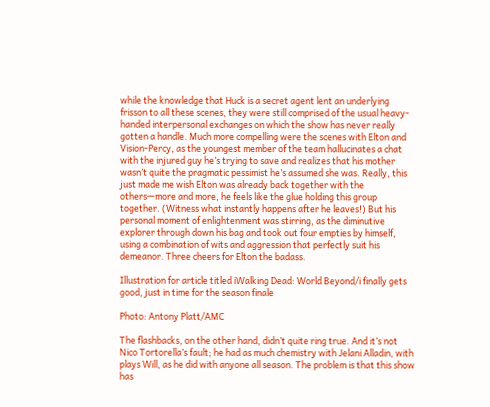while the knowledge that Huck is a secret agent lent an underlying frisson to all these scenes, they were still comprised of the usual heavy-handed interpersonal exchanges on which the show has never really gotten a handle. Much more compelling were the scenes with Elton and Vision-Percy, as the youngest member of the team hallucinates a chat with the injured guy he’s trying to save and realizes that his mother wasn’t quite the pragmatic pessimist he’s assumed she was. Really, this just made me wish Elton was already back together with the others—more and more, he feels like the glue holding this group together. (Witness what instantly happens after he leaves!) But his personal moment of enlightenment was stirring, as the diminutive explorer through down his bag and took out four empties by himself, using a combination of wits and aggression that perfectly suit his demeanor. Three cheers for Elton the badass.

Illustration for article titled iWalking Dead: World Beyond/i finally gets good, just in time for the season finale

Photo: Antony Platt/AMC

The flashbacks, on the other hand, didn’t quite ring true. And it’s not Nico Tortorella’s fault; he had as much chemistry with Jelani Alladin, with plays Will, as he did with anyone all season. The problem is that this show has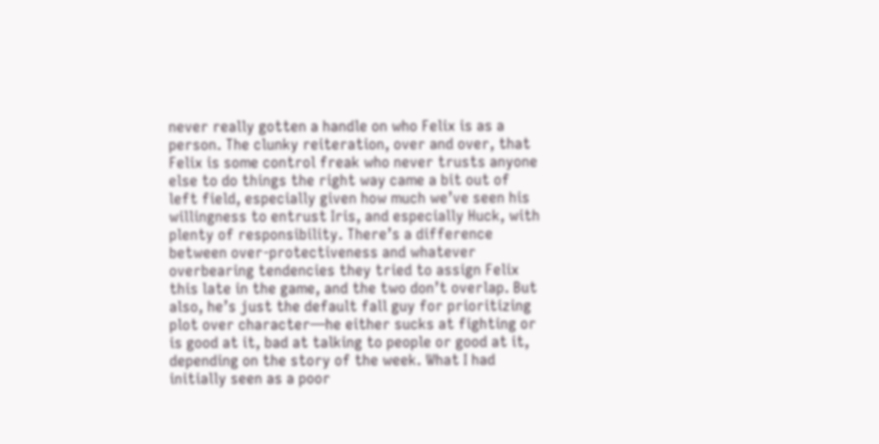never really gotten a handle on who Felix is as a person. The clunky reiteration, over and over, that Felix is some control freak who never trusts anyone else to do things the right way came a bit out of left field, especially given how much we’ve seen his willingness to entrust Iris, and especially Huck, with plenty of responsibility. There’s a difference between over-protectiveness and whatever overbearing tendencies they tried to assign Felix this late in the game, and the two don’t overlap. But also, he’s just the default fall guy for prioritizing plot over character—he either sucks at fighting or is good at it, bad at talking to people or good at it, depending on the story of the week. What I had initially seen as a poor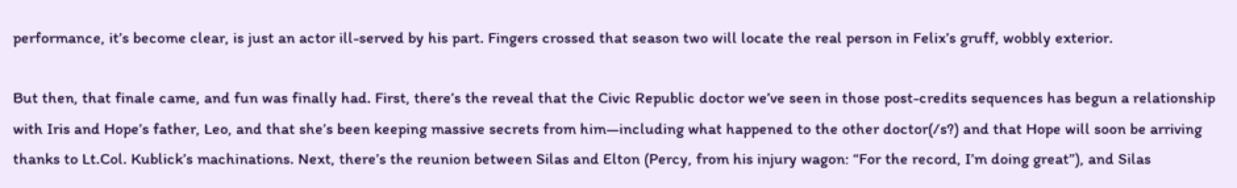performance, it’s become clear, is just an actor ill-served by his part. Fingers crossed that season two will locate the real person in Felix’s gruff, wobbly exterior.

But then, that finale came, and fun was finally had. First, there’s the reveal that the Civic Republic doctor we’ve seen in those post-credits sequences has begun a relationship with Iris and Hope’s father, Leo, and that she’s been keeping massive secrets from him—including what happened to the other doctor(/s?) and that Hope will soon be arriving thanks to Lt.Col. Kublick’s machinations. Next, there’s the reunion between Silas and Elton (Percy, from his injury wagon: “For the record, I’m doing great”), and Silas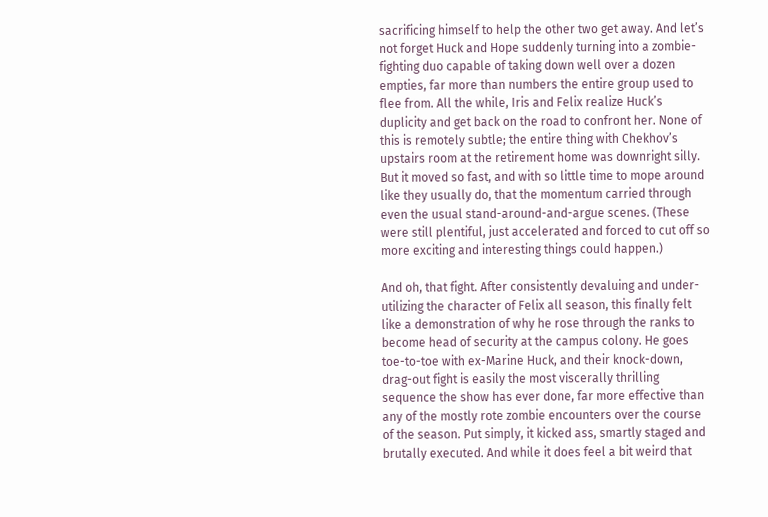sacrificing himself to help the other two get away. And let’s not forget Huck and Hope suddenly turning into a zombie-fighting duo capable of taking down well over a dozen empties, far more than numbers the entire group used to flee from. All the while, Iris and Felix realize Huck’s duplicity and get back on the road to confront her. None of this is remotely subtle; the entire thing with Chekhov’s upstairs room at the retirement home was downright silly. But it moved so fast, and with so little time to mope around like they usually do, that the momentum carried through even the usual stand-around-and-argue scenes. (These were still plentiful, just accelerated and forced to cut off so more exciting and interesting things could happen.)

And oh, that fight. After consistently devaluing and under-utilizing the character of Felix all season, this finally felt like a demonstration of why he rose through the ranks to become head of security at the campus colony. He goes toe-to-toe with ex-Marine Huck, and their knock-down, drag-out fight is easily the most viscerally thrilling sequence the show has ever done, far more effective than any of the mostly rote zombie encounters over the course of the season. Put simply, it kicked ass, smartly staged and brutally executed. And while it does feel a bit weird that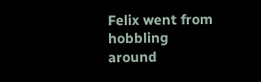Felix went from hobbling around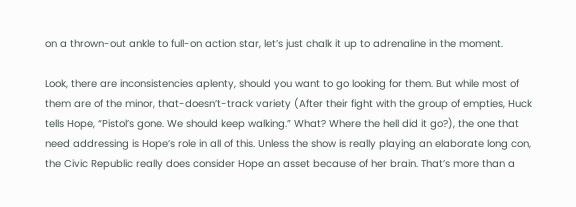on a thrown-out ankle to full-on action star, let’s just chalk it up to adrenaline in the moment.

Look, there are inconsistencies aplenty, should you want to go looking for them. But while most of them are of the minor, that-doesn’t-track variety (After their fight with the group of empties, Huck tells Hope, “Pistol’s gone. We should keep walking.” What? Where the hell did it go?), the one that need addressing is Hope’s role in all of this. Unless the show is really playing an elaborate long con, the Civic Republic really does consider Hope an asset because of her brain. That’s more than a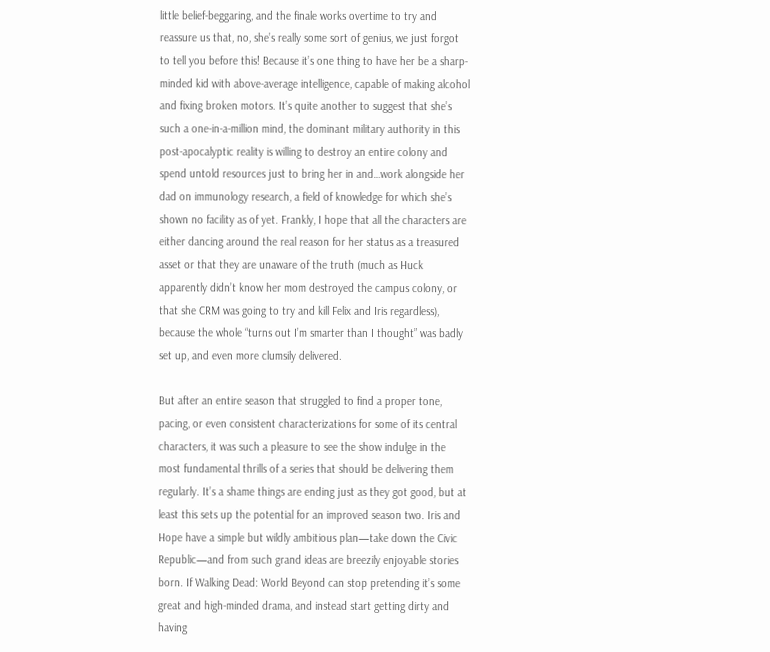little belief-beggaring, and the finale works overtime to try and reassure us that, no, she’s really some sort of genius, we just forgot to tell you before this! Because it’s one thing to have her be a sharp-minded kid with above-average intelligence, capable of making alcohol and fixing broken motors. It’s quite another to suggest that she’s such a one-in-a-million mind, the dominant military authority in this post-apocalyptic reality is willing to destroy an entire colony and spend untold resources just to bring her in and…work alongside her dad on immunology research, a field of knowledge for which she’s shown no facility as of yet. Frankly, I hope that all the characters are either dancing around the real reason for her status as a treasured asset or that they are unaware of the truth (much as Huck apparently didn’t know her mom destroyed the campus colony, or that she CRM was going to try and kill Felix and Iris regardless), because the whole “turns out I’m smarter than I thought” was badly set up, and even more clumsily delivered.

But after an entire season that struggled to find a proper tone, pacing, or even consistent characterizations for some of its central characters, it was such a pleasure to see the show indulge in the most fundamental thrills of a series that should be delivering them regularly. It’s a shame things are ending just as they got good, but at least this sets up the potential for an improved season two. Iris and Hope have a simple but wildly ambitious plan—take down the Civic Republic—and from such grand ideas are breezily enjoyable stories born. If Walking Dead: World Beyond can stop pretending it’s some great and high-minded drama, and instead start getting dirty and having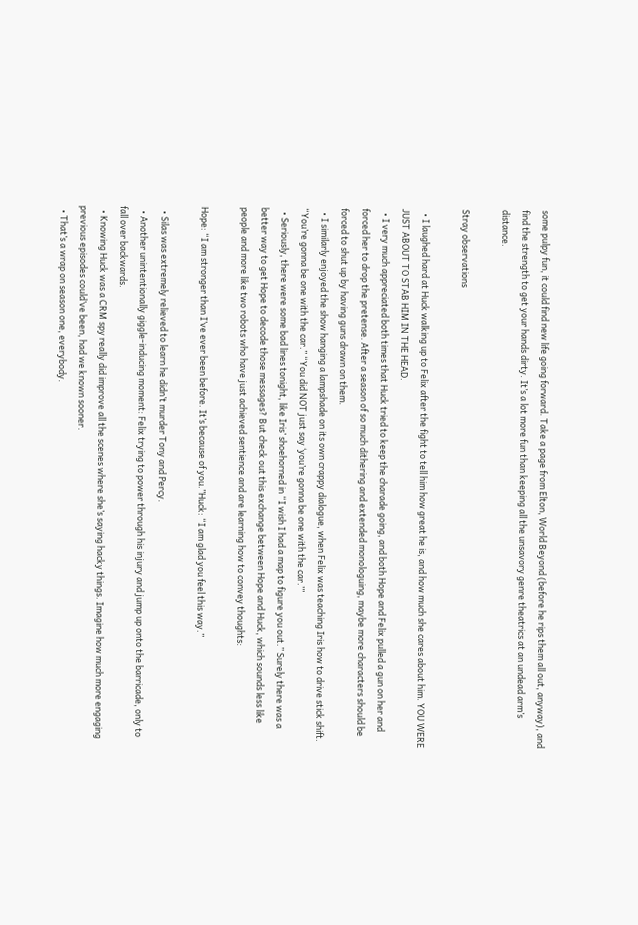some pulpy fun, it could find new life going forward. Take a page from Elton, World Beyond (before he rips them all out, anyway), and find the strength to get your hands dirty. It’s a lot more fun than keeping all the unsavory genre theatrics at an undead arm’s distance.

Stray observations

  • I laughed hard at Huck walking up to Felix after the fight to tell him how great he is, and how much she cares about him. YOU WERE JUST ABOUT TO STAB HIM IN THE HEAD.
  • I very much appreciated both times that Huck tried to keep the charade going, and both Hope and Felix pulled a gun on her and forced her to drop the pretense. After a season of so much dithering and extended monologuing, maybe more characters should be forced to shut up by having guns drawn on them.
  • I similarly enjoyed the show hanging a lampshade on its own crappy dialogue, when Felix was teaching Iris how to drive stick shift. “You’re gonna be one with the car.” “You did NOT just say ‘you’re gonna be one with the car.’”
  • Seriously, there were some bad lines tonight, like Iris’ shoehorned in “I wish I had a map to figure you out.” Surely there was a better way to get Hope to decode those messages? But check out this exchange between Hope and Huck, which sounds less like people and more like two robots who have just achieved sentience and are learning how to convey thoughts:

Hope: “I am stronger than I’ve ever been before. It’s because of you.”Huck: “I am glad you feel this way.”

  • Silas was extremely relieved to learn he didn’t murder Tony and Percy.
  • Another unintentionally giggle-inducing moment: Felix trying to power through his injury and jump up onto the barricade, only to fall over backwards.
  • Knowing Huck was a CRM spy really did improve all the scenes where she’s saying hacky things. Imagine how much more engaging previous episodes could’ve been, had we known sooner.
  • That’s a wrap on season one, everybody.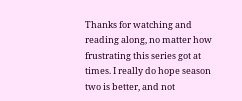Thanks for watching and reading along, no matter how frustrating this series got at times. I really do hope season two is better, and not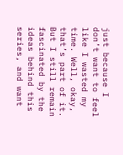just because I don’t want to feel like I wasted my time. Well, okay, that’s part of it. But I still remain fascinated by the ideas behind this series, and want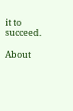it to succeed.

About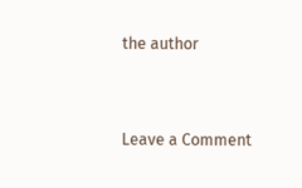the author


Leave a Comment